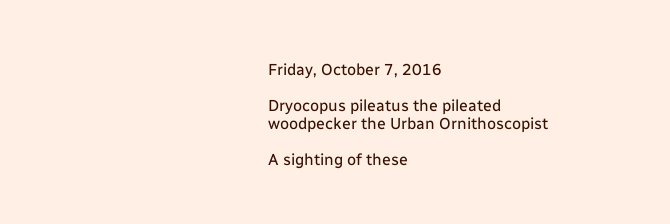Friday, October 7, 2016

Dryocopus pileatus the pileated woodpecker the Urban Ornithoscopist

A sighting of these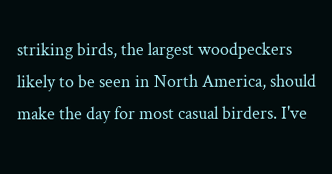striking birds, the largest woodpeckers likely to be seen in North America, should make the day for most casual birders. I've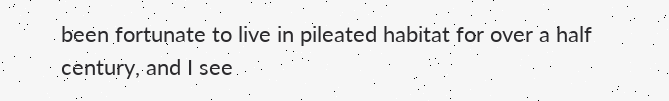been fortunate to live in pileated habitat for over a half century, and I see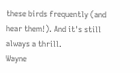these birds frequently (and hear them!). And it's still always a thrill.
Wayne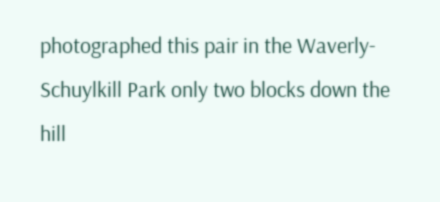photographed this pair in the Waverly-Schuylkill Park only two blocks down the hill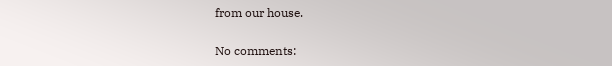from our house.

No comments: